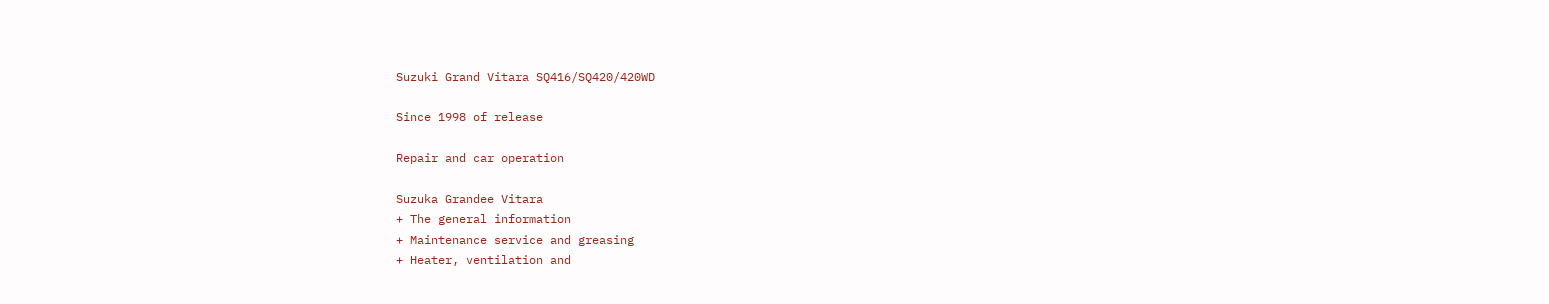Suzuki Grand Vitara SQ416/SQ420/420WD

Since 1998 of release

Repair and car operation

Suzuka Grandee Vitara
+ The general information
+ Maintenance service and greasing
+ Heater, ventilation and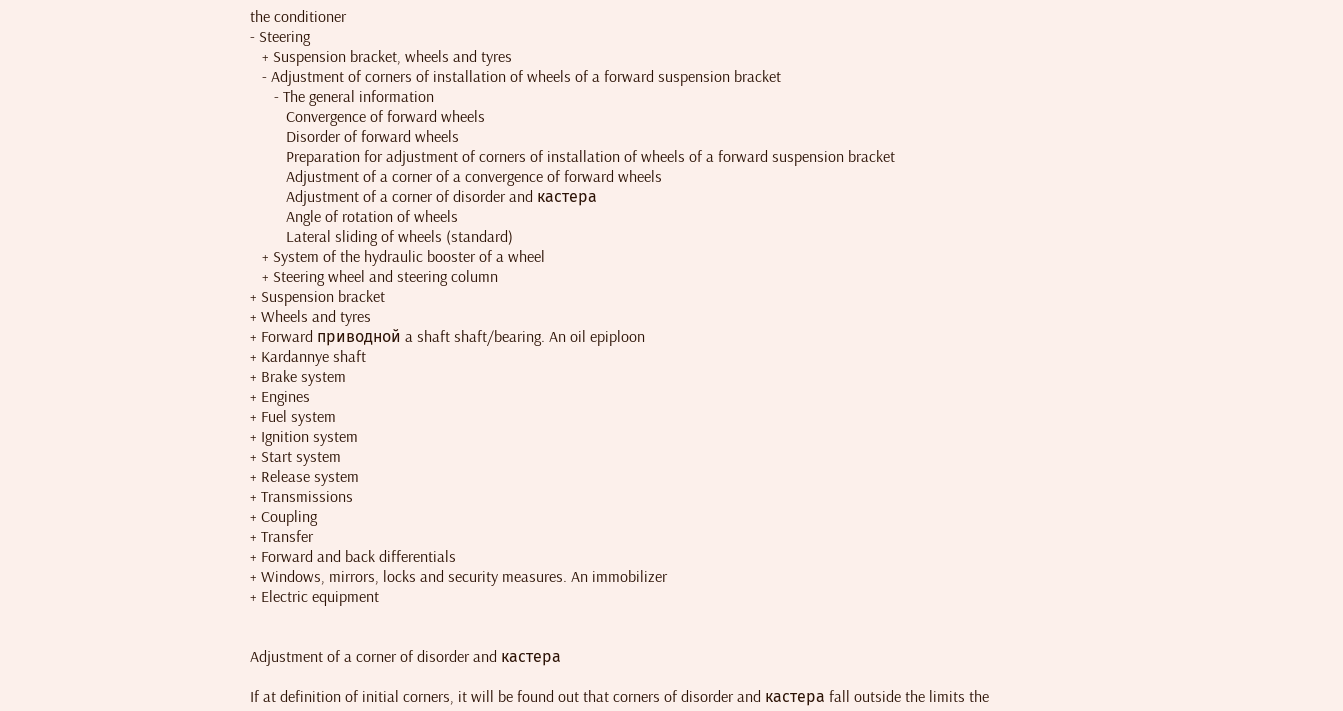the conditioner
- Steering
   + Suspension bracket, wheels and tyres
   - Adjustment of corners of installation of wheels of a forward suspension bracket
      - The general information
         Convergence of forward wheels
         Disorder of forward wheels
         Preparation for adjustment of corners of installation of wheels of a forward suspension bracket
         Adjustment of a corner of a convergence of forward wheels
         Adjustment of a corner of disorder and кастера
         Angle of rotation of wheels
         Lateral sliding of wheels (standard)
   + System of the hydraulic booster of a wheel
   + Steering wheel and steering column
+ Suspension bracket
+ Wheels and tyres
+ Forward приводной a shaft shaft/bearing. An oil epiploon
+ Kardannye shaft
+ Brake system
+ Engines
+ Fuel system
+ Ignition system
+ Start system
+ Release system
+ Transmissions
+ Coupling
+ Transfer
+ Forward and back differentials
+ Windows, mirrors, locks and security measures. An immobilizer
+ Electric equipment


Adjustment of a corner of disorder and кастера

If at definition of initial corners, it will be found out that corners of disorder and кастера fall outside the limits the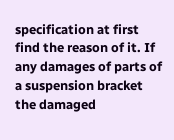specification at first find the reason of it. If any damages of parts of a suspension bracket the damaged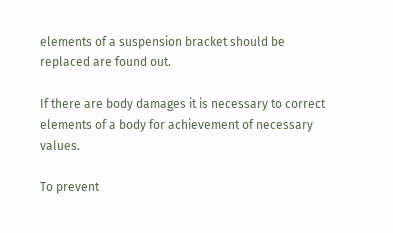elements of a suspension bracket should be replaced are found out.

If there are body damages it is necessary to correct elements of a body for achievement of necessary values.

To prevent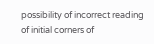possibility of incorrect reading of initial corners of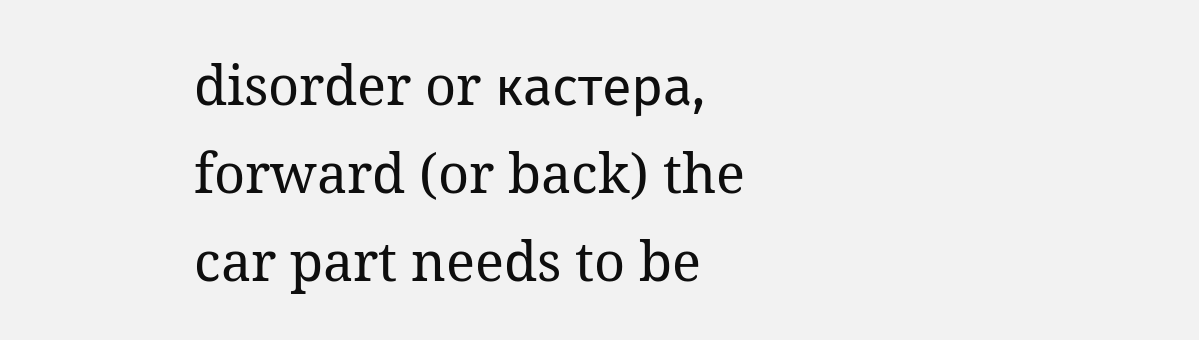disorder or кастера, forward (or back) the car part needs to be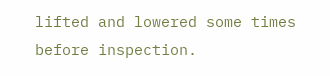lifted and lowered some times before inspection.